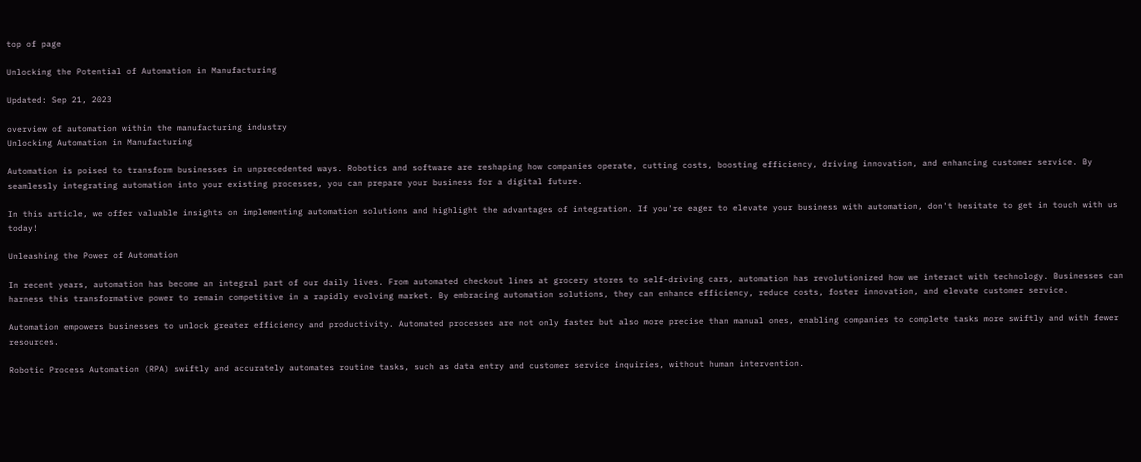top of page

Unlocking the Potential of Automation in Manufacturing

Updated: Sep 21, 2023

overview of automation within the manufacturing industry
Unlocking Automation in Manufacturing

Automation is poised to transform businesses in unprecedented ways. Robotics and software are reshaping how companies operate, cutting costs, boosting efficiency, driving innovation, and enhancing customer service. By seamlessly integrating automation into your existing processes, you can prepare your business for a digital future.

In this article, we offer valuable insights on implementing automation solutions and highlight the advantages of integration. If you're eager to elevate your business with automation, don't hesitate to get in touch with us today!

Unleashing the Power of Automation

In recent years, automation has become an integral part of our daily lives. From automated checkout lines at grocery stores to self-driving cars, automation has revolutionized how we interact with technology. Businesses can harness this transformative power to remain competitive in a rapidly evolving market. By embracing automation solutions, they can enhance efficiency, reduce costs, foster innovation, and elevate customer service.

Automation empowers businesses to unlock greater efficiency and productivity. Automated processes are not only faster but also more precise than manual ones, enabling companies to complete tasks more swiftly and with fewer resources.

Robotic Process Automation (RPA) swiftly and accurately automates routine tasks, such as data entry and customer service inquiries, without human intervention.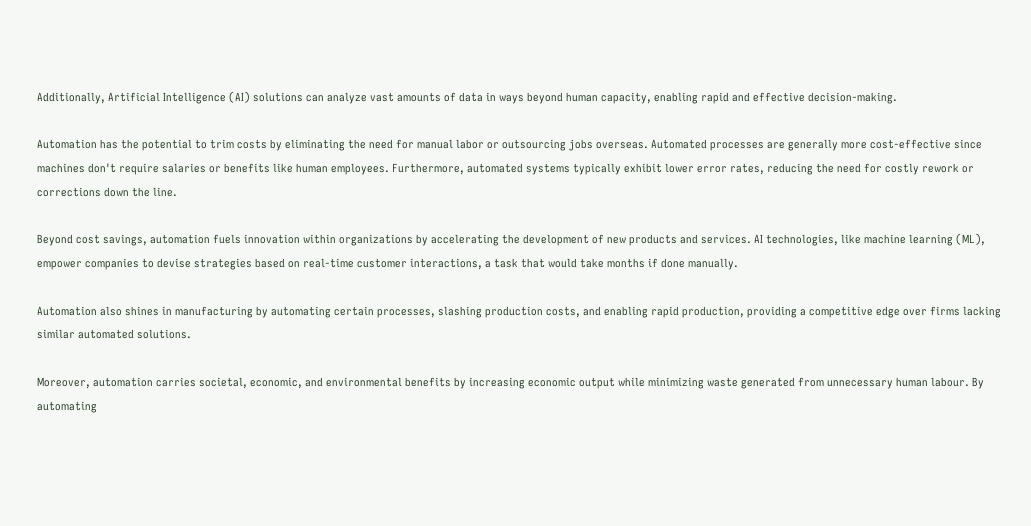Additionally, Artificial Intelligence (AI) solutions can analyze vast amounts of data in ways beyond human capacity, enabling rapid and effective decision-making.

Automation has the potential to trim costs by eliminating the need for manual labor or outsourcing jobs overseas. Automated processes are generally more cost-effective since machines don't require salaries or benefits like human employees. Furthermore, automated systems typically exhibit lower error rates, reducing the need for costly rework or corrections down the line.

Beyond cost savings, automation fuels innovation within organizations by accelerating the development of new products and services. AI technologies, like machine learning (ML), empower companies to devise strategies based on real-time customer interactions, a task that would take months if done manually.

Automation also shines in manufacturing by automating certain processes, slashing production costs, and enabling rapid production, providing a competitive edge over firms lacking similar automated solutions.

Moreover, automation carries societal, economic, and environmental benefits by increasing economic output while minimizing waste generated from unnecessary human labour. By automating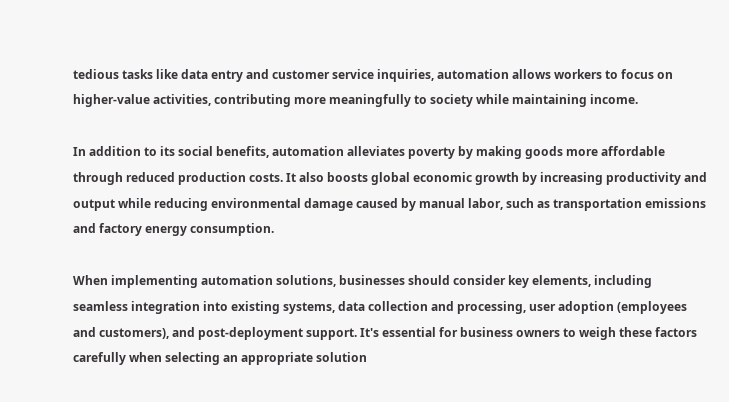tedious tasks like data entry and customer service inquiries, automation allows workers to focus on higher-value activities, contributing more meaningfully to society while maintaining income.

In addition to its social benefits, automation alleviates poverty by making goods more affordable through reduced production costs. It also boosts global economic growth by increasing productivity and output while reducing environmental damage caused by manual labor, such as transportation emissions and factory energy consumption.

When implementing automation solutions, businesses should consider key elements, including seamless integration into existing systems, data collection and processing, user adoption (employees and customers), and post-deployment support. It's essential for business owners to weigh these factors carefully when selecting an appropriate solution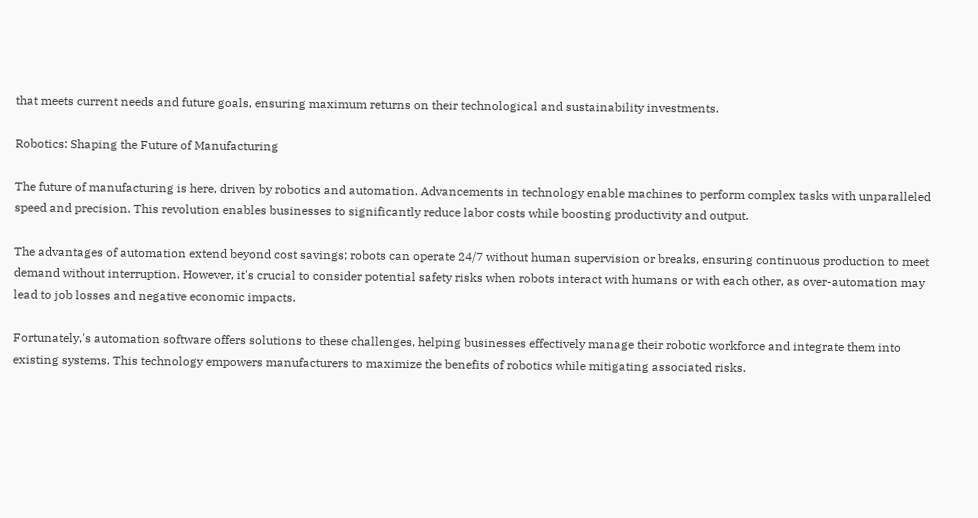that meets current needs and future goals, ensuring maximum returns on their technological and sustainability investments.

Robotics: Shaping the Future of Manufacturing

The future of manufacturing is here, driven by robotics and automation. Advancements in technology enable machines to perform complex tasks with unparalleled speed and precision. This revolution enables businesses to significantly reduce labor costs while boosting productivity and output.

The advantages of automation extend beyond cost savings; robots can operate 24/7 without human supervision or breaks, ensuring continuous production to meet demand without interruption. However, it's crucial to consider potential safety risks when robots interact with humans or with each other, as over-automation may lead to job losses and negative economic impacts.

Fortunately,'s automation software offers solutions to these challenges, helping businesses effectively manage their robotic workforce and integrate them into existing systems. This technology empowers manufacturers to maximize the benefits of robotics while mitigating associated risks.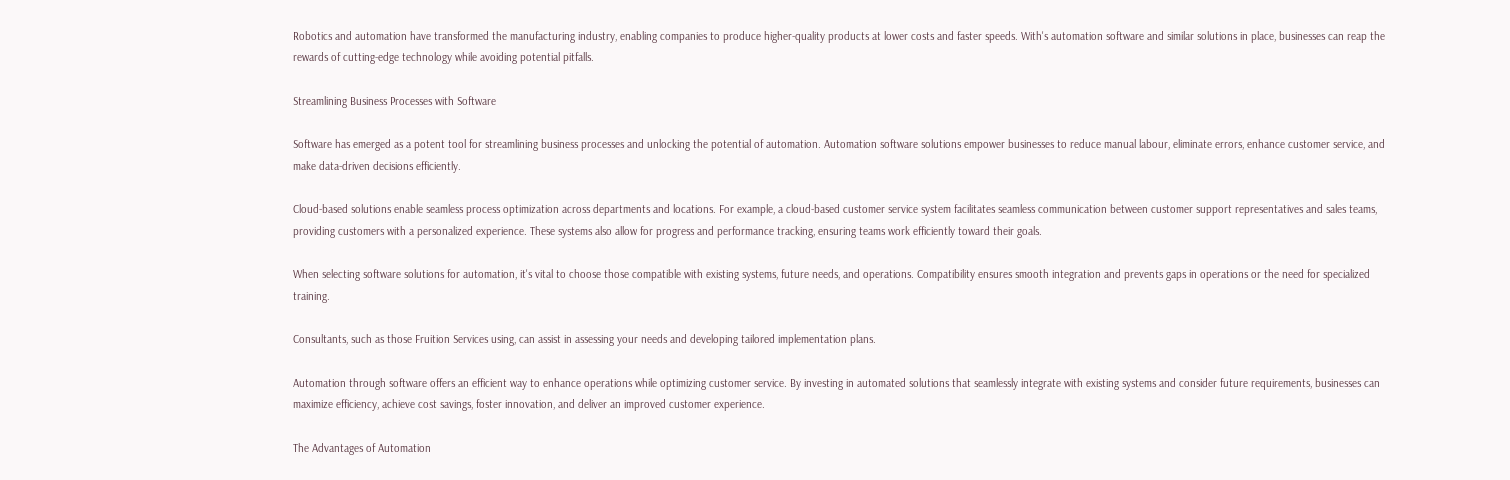Robotics and automation have transformed the manufacturing industry, enabling companies to produce higher-quality products at lower costs and faster speeds. With's automation software and similar solutions in place, businesses can reap the rewards of cutting-edge technology while avoiding potential pitfalls.

Streamlining Business Processes with Software

Software has emerged as a potent tool for streamlining business processes and unlocking the potential of automation. Automation software solutions empower businesses to reduce manual labour, eliminate errors, enhance customer service, and make data-driven decisions efficiently.

Cloud-based solutions enable seamless process optimization across departments and locations. For example, a cloud-based customer service system facilitates seamless communication between customer support representatives and sales teams, providing customers with a personalized experience. These systems also allow for progress and performance tracking, ensuring teams work efficiently toward their goals.

When selecting software solutions for automation, it's vital to choose those compatible with existing systems, future needs, and operations. Compatibility ensures smooth integration and prevents gaps in operations or the need for specialized training.

Consultants, such as those Fruition Services using, can assist in assessing your needs and developing tailored implementation plans.

Automation through software offers an efficient way to enhance operations while optimizing customer service. By investing in automated solutions that seamlessly integrate with existing systems and consider future requirements, businesses can maximize efficiency, achieve cost savings, foster innovation, and deliver an improved customer experience.

The Advantages of Automation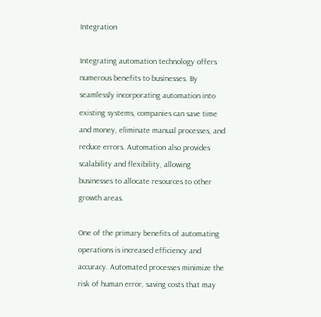Integration

Integrating automation technology offers numerous benefits to businesses. By seamlessly incorporating automation into existing systems, companies can save time and money, eliminate manual processes, and reduce errors. Automation also provides scalability and flexibility, allowing businesses to allocate resources to other growth areas.

One of the primary benefits of automating operations is increased efficiency and accuracy. Automated processes minimize the risk of human error, saving costs that may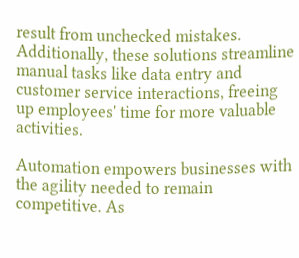result from unchecked mistakes. Additionally, these solutions streamline manual tasks like data entry and customer service interactions, freeing up employees' time for more valuable activities.

Automation empowers businesses with the agility needed to remain competitive. As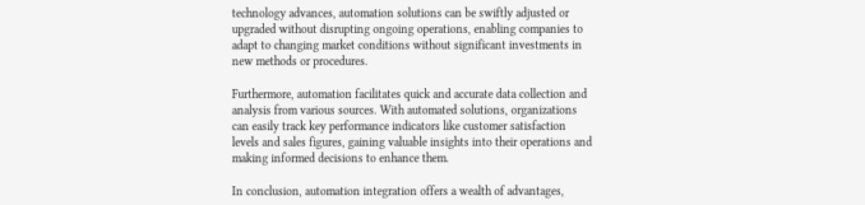technology advances, automation solutions can be swiftly adjusted or upgraded without disrupting ongoing operations, enabling companies to adapt to changing market conditions without significant investments in new methods or procedures.

Furthermore, automation facilitates quick and accurate data collection and analysis from various sources. With automated solutions, organizations can easily track key performance indicators like customer satisfaction levels and sales figures, gaining valuable insights into their operations and making informed decisions to enhance them.

In conclusion, automation integration offers a wealth of advantages,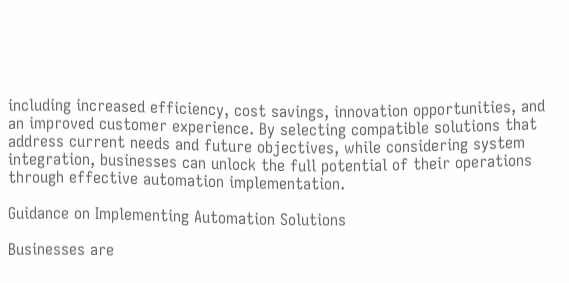including increased efficiency, cost savings, innovation opportunities, and an improved customer experience. By selecting compatible solutions that address current needs and future objectives, while considering system integration, businesses can unlock the full potential of their operations through effective automation implementation.

Guidance on Implementing Automation Solutions

Businesses are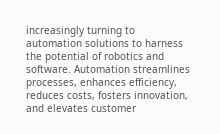increasingly turning to automation solutions to harness the potential of robotics and software. Automation streamlines processes, enhances efficiency, reduces costs, fosters innovation, and elevates customer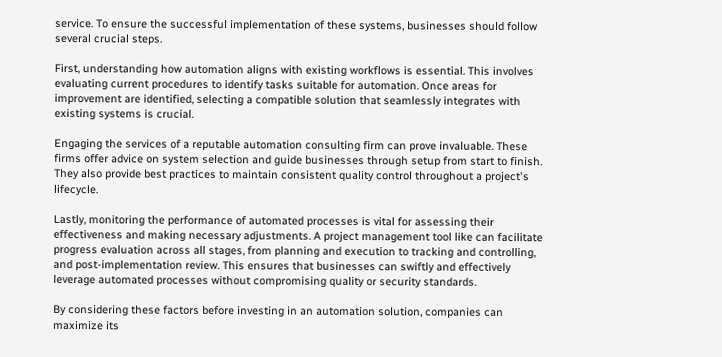service. To ensure the successful implementation of these systems, businesses should follow several crucial steps.

First, understanding how automation aligns with existing workflows is essential. This involves evaluating current procedures to identify tasks suitable for automation. Once areas for improvement are identified, selecting a compatible solution that seamlessly integrates with existing systems is crucial.

Engaging the services of a reputable automation consulting firm can prove invaluable. These firms offer advice on system selection and guide businesses through setup from start to finish. They also provide best practices to maintain consistent quality control throughout a project's lifecycle.

Lastly, monitoring the performance of automated processes is vital for assessing their effectiveness and making necessary adjustments. A project management tool like can facilitate progress evaluation across all stages, from planning and execution to tracking and controlling, and post-implementation review. This ensures that businesses can swiftly and effectively leverage automated processes without compromising quality or security standards.

By considering these factors before investing in an automation solution, companies can maximize its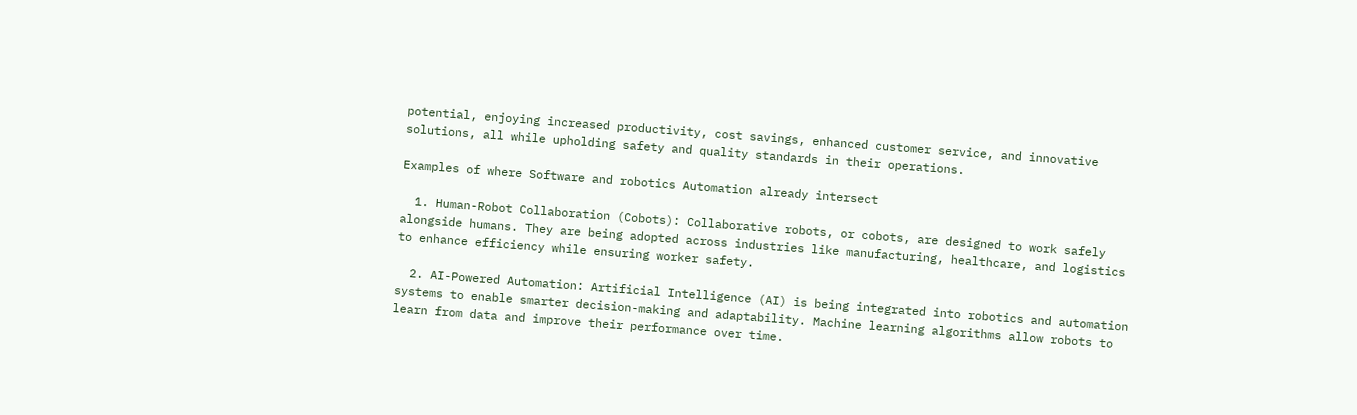potential, enjoying increased productivity, cost savings, enhanced customer service, and innovative solutions, all while upholding safety and quality standards in their operations.

Examples of where Software and robotics Automation already intersect

  1. Human-Robot Collaboration (Cobots): Collaborative robots, or cobots, are designed to work safely alongside humans. They are being adopted across industries like manufacturing, healthcare, and logistics to enhance efficiency while ensuring worker safety.

  2. AI-Powered Automation: Artificial Intelligence (AI) is being integrated into robotics and automation systems to enable smarter decision-making and adaptability. Machine learning algorithms allow robots to learn from data and improve their performance over time.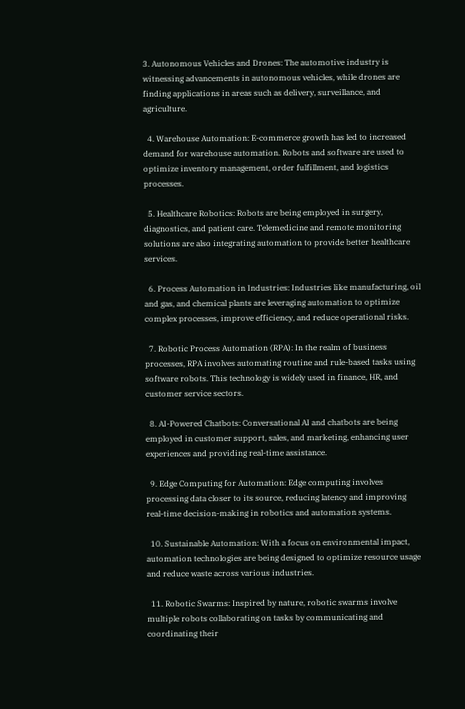3. Autonomous Vehicles and Drones: The automotive industry is witnessing advancements in autonomous vehicles, while drones are finding applications in areas such as delivery, surveillance, and agriculture.

  4. Warehouse Automation: E-commerce growth has led to increased demand for warehouse automation. Robots and software are used to optimize inventory management, order fulfillment, and logistics processes.

  5. Healthcare Robotics: Robots are being employed in surgery, diagnostics, and patient care. Telemedicine and remote monitoring solutions are also integrating automation to provide better healthcare services.

  6. Process Automation in Industries: Industries like manufacturing, oil and gas, and chemical plants are leveraging automation to optimize complex processes, improve efficiency, and reduce operational risks.

  7. Robotic Process Automation (RPA): In the realm of business processes, RPA involves automating routine and rule-based tasks using software robots. This technology is widely used in finance, HR, and customer service sectors.

  8. AI-Powered Chatbots: Conversational AI and chatbots are being employed in customer support, sales, and marketing, enhancing user experiences and providing real-time assistance.

  9. Edge Computing for Automation: Edge computing involves processing data closer to its source, reducing latency and improving real-time decision-making in robotics and automation systems.

  10. Sustainable Automation: With a focus on environmental impact, automation technologies are being designed to optimize resource usage and reduce waste across various industries.

  11. Robotic Swarms: Inspired by nature, robotic swarms involve multiple robots collaborating on tasks by communicating and coordinating their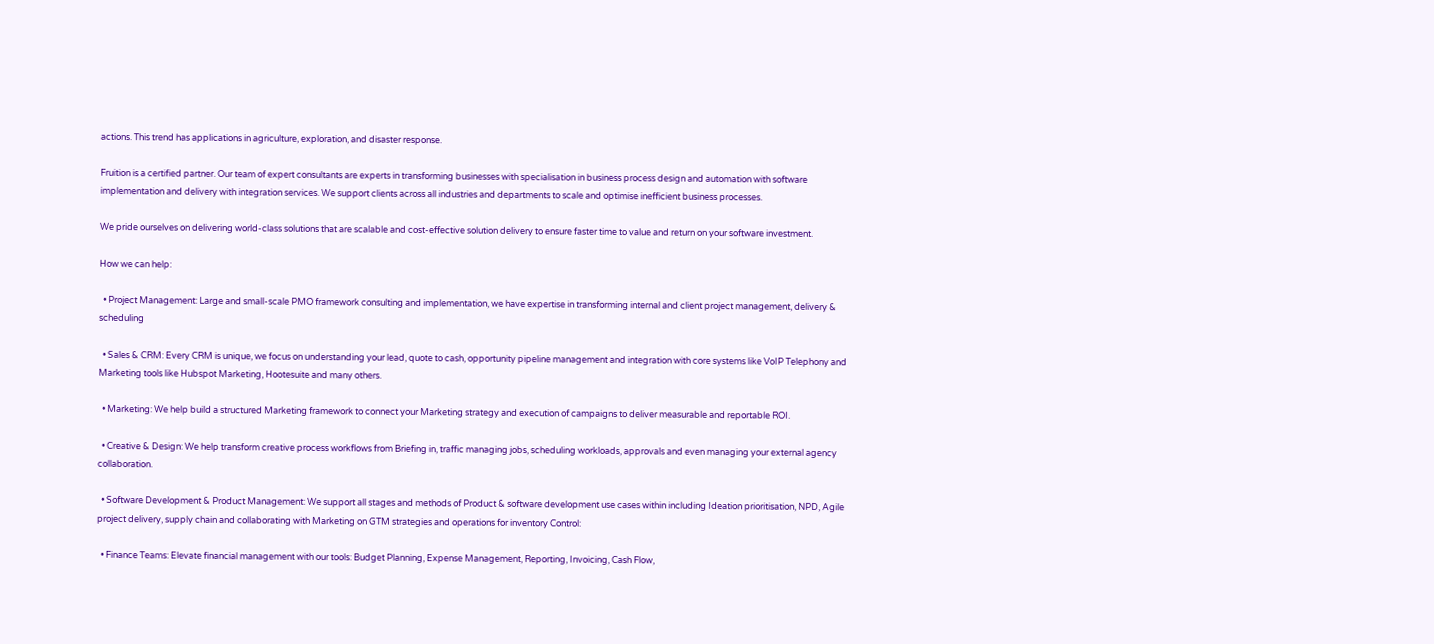actions. This trend has applications in agriculture, exploration, and disaster response.

Fruition is a certified partner. Our team of expert consultants are experts in transforming businesses with specialisation in business process design and automation with software implementation and delivery with integration services. We support clients across all industries and departments to scale and optimise inefficient business processes.

We pride ourselves on delivering world-class solutions that are scalable and cost-effective solution delivery to ensure faster time to value and return on your software investment.

How we can help:

  • Project Management: Large and small-scale PMO framework consulting and implementation, we have expertise in transforming internal and client project management, delivery & scheduling

  • Sales & CRM: Every CRM is unique, we focus on understanding your lead, quote to cash, opportunity pipeline management and integration with core systems like VoIP Telephony and Marketing tools like Hubspot Marketing, Hootesuite and many others.

  • Marketing: We help build a structured Marketing framework to connect your Marketing strategy and execution of campaigns to deliver measurable and reportable ROI.

  • Creative & Design: We help transform creative process workflows from Briefing in, traffic managing jobs, scheduling workloads, approvals and even managing your external agency collaboration.

  • Software Development & Product Management: We support all stages and methods of Product & software development use cases within including Ideation prioritisation, NPD, Agile project delivery, supply chain and collaborating with Marketing on GTM strategies and operations for inventory Control:

  • Finance Teams: Elevate financial management with our tools: Budget Planning, Expense Management, Reporting, Invoicing, Cash Flow,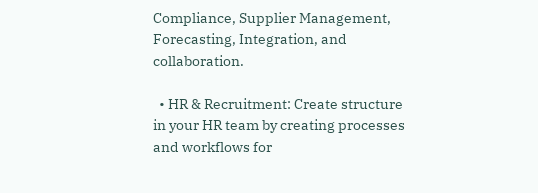Compliance, Supplier Management, Forecasting, Integration, and collaboration.

  • HR & Recruitment: Create structure in your HR team by creating processes and workflows for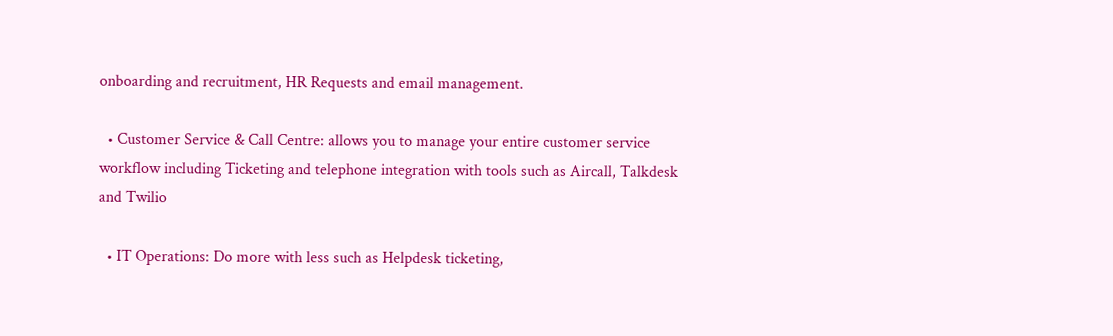onboarding and recruitment, HR Requests and email management.

  • Customer Service & Call Centre: allows you to manage your entire customer service workflow including Ticketing and telephone integration with tools such as Aircall, Talkdesk and Twilio

  • IT Operations: Do more with less such as Helpdesk ticketing,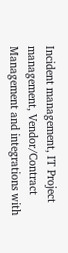Incident management, IT Project management, Vendor/Contract Management and integrations with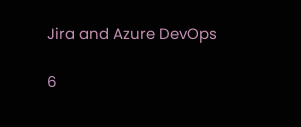Jira and Azure DevOps

6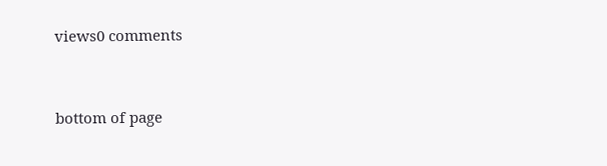views0 comments


bottom of page